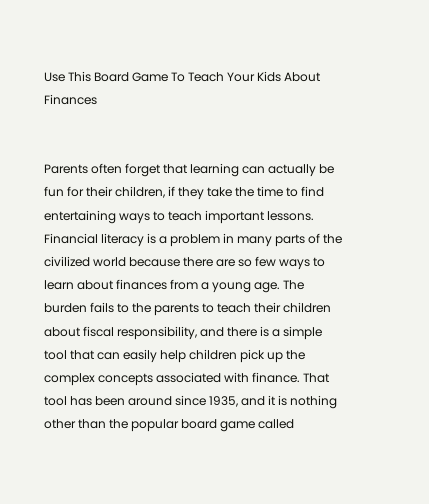Use This Board Game To Teach Your Kids About Finances


Parents often forget that learning can actually be fun for their children, if they take the time to find entertaining ways to teach important lessons. Financial literacy is a problem in many parts of the civilized world because there are so few ways to learn about finances from a young age. The burden fails to the parents to teach their children about fiscal responsibility, and there is a simple tool that can easily help children pick up the complex concepts associated with finance. That tool has been around since 1935, and it is nothing other than the popular board game called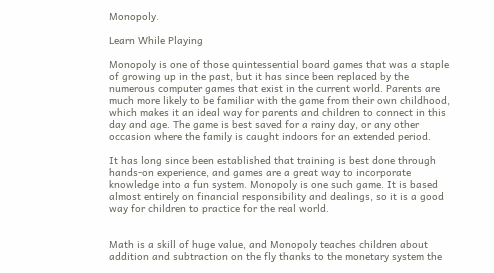Monopoly.

Learn While Playing

Monopoly is one of those quintessential board games that was a staple of growing up in the past, but it has since been replaced by the numerous computer games that exist in the current world. Parents are much more likely to be familiar with the game from their own childhood, which makes it an ideal way for parents and children to connect in this day and age. The game is best saved for a rainy day, or any other occasion where the family is caught indoors for an extended period.

It has long since been established that training is best done through hands-on experience, and games are a great way to incorporate knowledge into a fun system. Monopoly is one such game. It is based almost entirely on financial responsibility and dealings, so it is a good way for children to practice for the real world.


Math is a skill of huge value, and Monopoly teaches children about addition and subtraction on the fly thanks to the monetary system the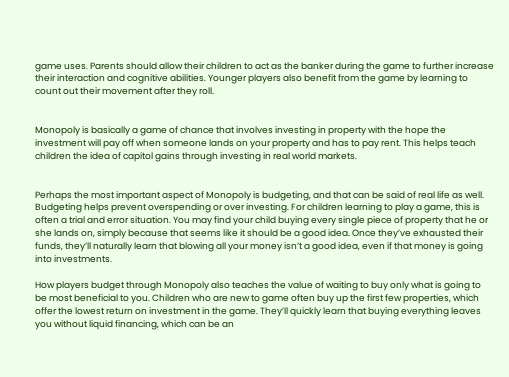game uses. Parents should allow their children to act as the banker during the game to further increase their interaction and cognitive abilities. Younger players also benefit from the game by learning to count out their movement after they roll.


Monopoly is basically a game of chance that involves investing in property with the hope the investment will pay off when someone lands on your property and has to pay rent. This helps teach children the idea of capitol gains through investing in real world markets.


Perhaps the most important aspect of Monopoly is budgeting, and that can be said of real life as well. Budgeting helps prevent overspending or over investing. For children learning to play a game, this is often a trial and error situation. You may find your child buying every single piece of property that he or she lands on, simply because that seems like it should be a good idea. Once they’ve exhausted their funds, they’ll naturally learn that blowing all your money isn’t a good idea, even if that money is going into investments.

How players budget through Monopoly also teaches the value of waiting to buy only what is going to be most beneficial to you. Children who are new to game often buy up the first few properties, which offer the lowest return on investment in the game. They’ll quickly learn that buying everything leaves you without liquid financing, which can be an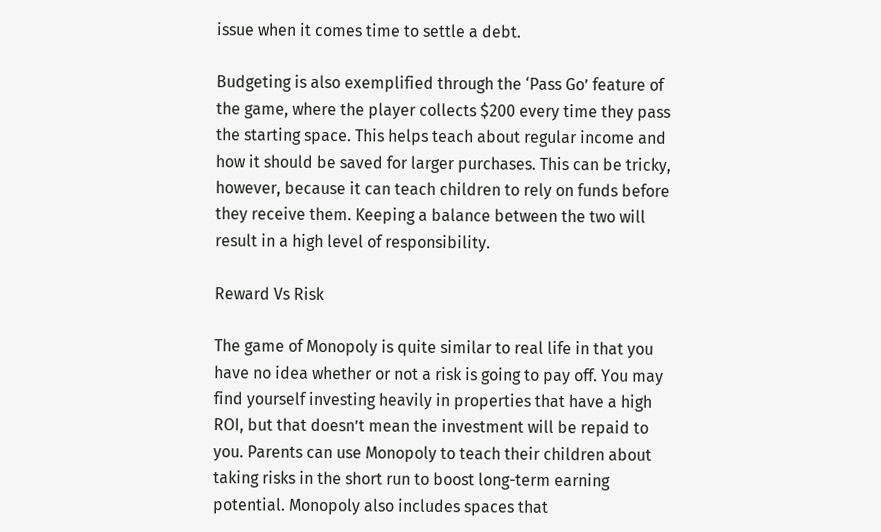issue when it comes time to settle a debt.

Budgeting is also exemplified through the ‘Pass Go’ feature of the game, where the player collects $200 every time they pass the starting space. This helps teach about regular income and how it should be saved for larger purchases. This can be tricky, however, because it can teach children to rely on funds before they receive them. Keeping a balance between the two will result in a high level of responsibility.

Reward Vs Risk

The game of Monopoly is quite similar to real life in that you have no idea whether or not a risk is going to pay off. You may find yourself investing heavily in properties that have a high ROI, but that doesn’t mean the investment will be repaid to you. Parents can use Monopoly to teach their children about taking risks in the short run to boost long-term earning potential. Monopoly also includes spaces that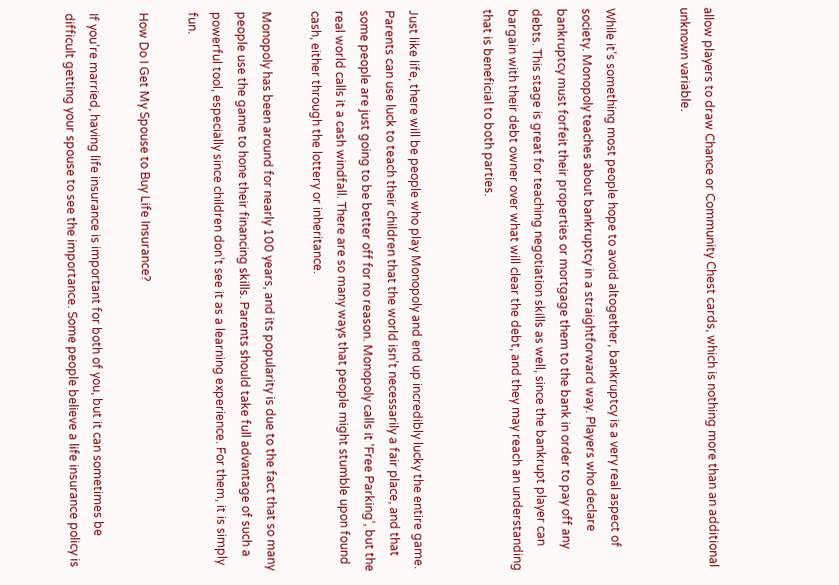allow players to draw Chance or Community Chest cards, which is nothing more than an additional unknown variable.


While it’s something most people hope to avoid altogether, bankruptcy is a very real aspect of society. Monopoly teaches about bankruptcy in a straightforward way. Players who declare bankruptcy must forfeit their properties or mortgage them to the bank in order to pay off any debts. This stage is great for teaching negotiation skills as well, since the bankrupt player can bargain with their debt owner over what will clear the debt, and they may reach an understanding that is beneficial to both parties.


Just like life, there will be people who play Monopoly and end up incredibly lucky the entire game. Parents can use luck to teach their children that the world isn’t necessarily a fair place, and that some people are just going to be better off for no reason. Monopoly calls it ‘Free Parking’, but the real world calls it a cash windfall. There are so many ways that people might stumble upon found cash, either through the lottery or inheritance.

Monopoly has been around for nearly 100 years, and its popularity is due to the fact that so many people use the game to hone their financing skills. Parents should take full advantage of such a powerful tool, especially since children don’t see it as a learning experience. For them, it is simply fun.

How Do I Get My Spouse to Buy Life Insurance?

If you’re married, having life insurance is important for both of you, but it can sometimes be difficult getting your spouse to see the importance. Some people believe a life insurance policy is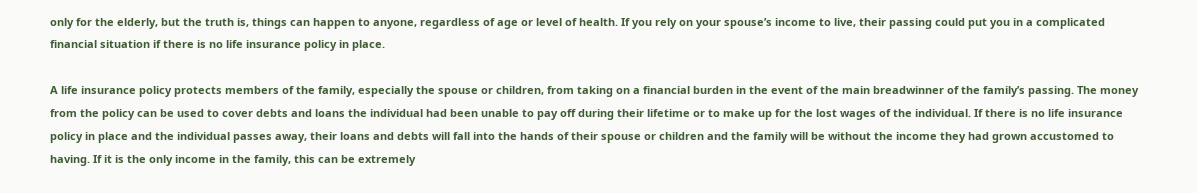only for the elderly, but the truth is, things can happen to anyone, regardless of age or level of health. If you rely on your spouse’s income to live, their passing could put you in a complicated financial situation if there is no life insurance policy in place.

A life insurance policy protects members of the family, especially the spouse or children, from taking on a financial burden in the event of the main breadwinner of the family’s passing. The money from the policy can be used to cover debts and loans the individual had been unable to pay off during their lifetime or to make up for the lost wages of the individual. If there is no life insurance policy in place and the individual passes away, their loans and debts will fall into the hands of their spouse or children and the family will be without the income they had grown accustomed to having. If it is the only income in the family, this can be extremely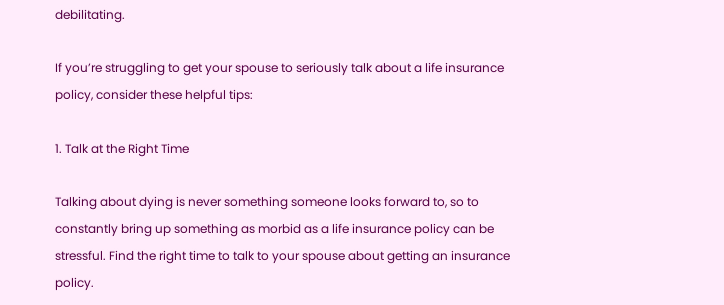debilitating.

If you’re struggling to get your spouse to seriously talk about a life insurance policy, consider these helpful tips:

1. Talk at the Right Time

Talking about dying is never something someone looks forward to, so to constantly bring up something as morbid as a life insurance policy can be stressful. Find the right time to talk to your spouse about getting an insurance policy.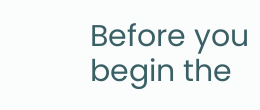Before you begin the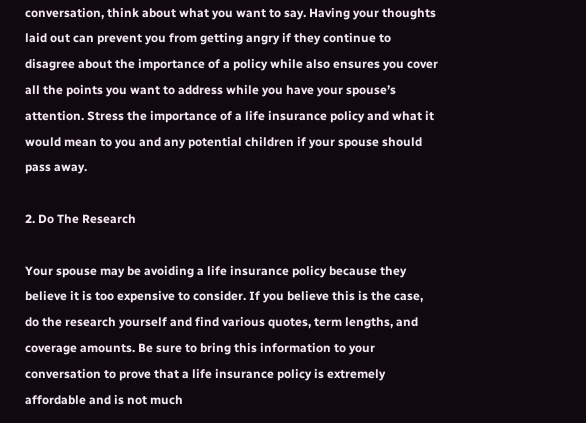conversation, think about what you want to say. Having your thoughts laid out can prevent you from getting angry if they continue to disagree about the importance of a policy while also ensures you cover all the points you want to address while you have your spouse’s attention. Stress the importance of a life insurance policy and what it would mean to you and any potential children if your spouse should pass away.

2. Do The Research

Your spouse may be avoiding a life insurance policy because they believe it is too expensive to consider. If you believe this is the case, do the research yourself and find various quotes, term lengths, and coverage amounts. Be sure to bring this information to your conversation to prove that a life insurance policy is extremely affordable and is not much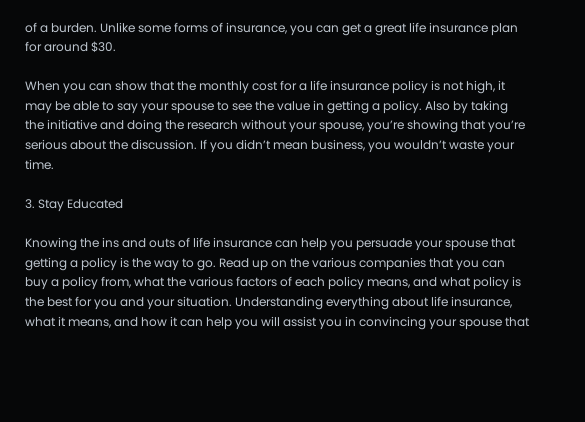of a burden. Unlike some forms of insurance, you can get a great life insurance plan for around $30.

When you can show that the monthly cost for a life insurance policy is not high, it may be able to say your spouse to see the value in getting a policy. Also by taking the initiative and doing the research without your spouse, you’re showing that you’re serious about the discussion. If you didn’t mean business, you wouldn’t waste your time.

3. Stay Educated

Knowing the ins and outs of life insurance can help you persuade your spouse that getting a policy is the way to go. Read up on the various companies that you can buy a policy from, what the various factors of each policy means, and what policy is the best for you and your situation. Understanding everything about life insurance, what it means, and how it can help you will assist you in convincing your spouse that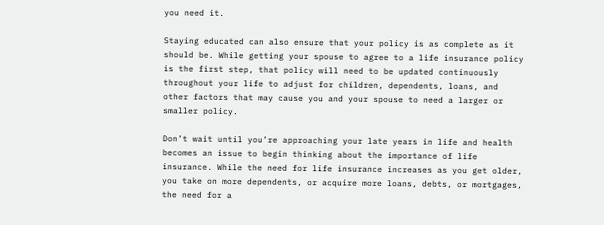you need it.

Staying educated can also ensure that your policy is as complete as it should be. While getting your spouse to agree to a life insurance policy is the first step, that policy will need to be updated continuously throughout your life to adjust for children, dependents, loans, and other factors that may cause you and your spouse to need a larger or smaller policy.

Don’t wait until you’re approaching your late years in life and health becomes an issue to begin thinking about the importance of life insurance. While the need for life insurance increases as you get older, you take on more dependents, or acquire more loans, debts, or mortgages, the need for a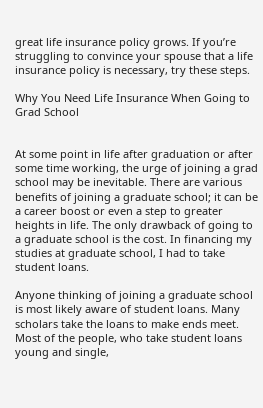great life insurance policy grows. If you’re struggling to convince your spouse that a life insurance policy is necessary, try these steps.

Why You Need Life Insurance When Going to Grad School


At some point in life after graduation or after some time working, the urge of joining a grad school may be inevitable. There are various benefits of joining a graduate school; it can be a career boost or even a step to greater heights in life. The only drawback of going to a graduate school is the cost. In financing my studies at graduate school, I had to take student loans.

Anyone thinking of joining a graduate school is most likely aware of student loans. Many scholars take the loans to make ends meet. Most of the people, who take student loans young and single,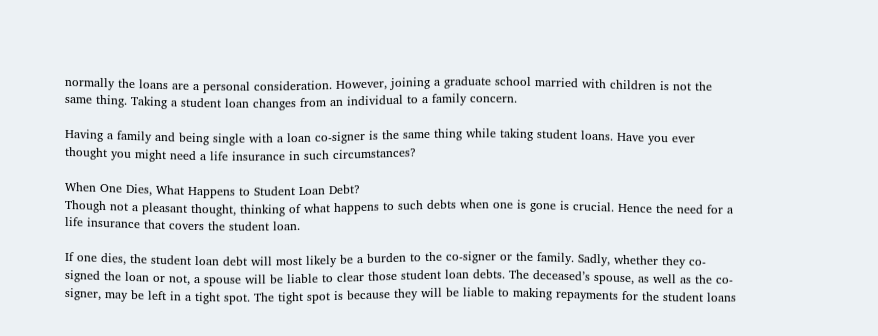normally the loans are a personal consideration. However, joining a graduate school married with children is not the same thing. Taking a student loan changes from an individual to a family concern.

Having a family and being single with a loan co-signer is the same thing while taking student loans. Have you ever thought you might need a life insurance in such circumstances?

When One Dies, What Happens to Student Loan Debt?
Though not a pleasant thought, thinking of what happens to such debts when one is gone is crucial. Hence the need for a life insurance that covers the student loan.

If one dies, the student loan debt will most likely be a burden to the co-signer or the family. Sadly, whether they co-signed the loan or not, a spouse will be liable to clear those student loan debts. The deceased’s spouse, as well as the co-signer, may be left in a tight spot. The tight spot is because they will be liable to making repayments for the student loans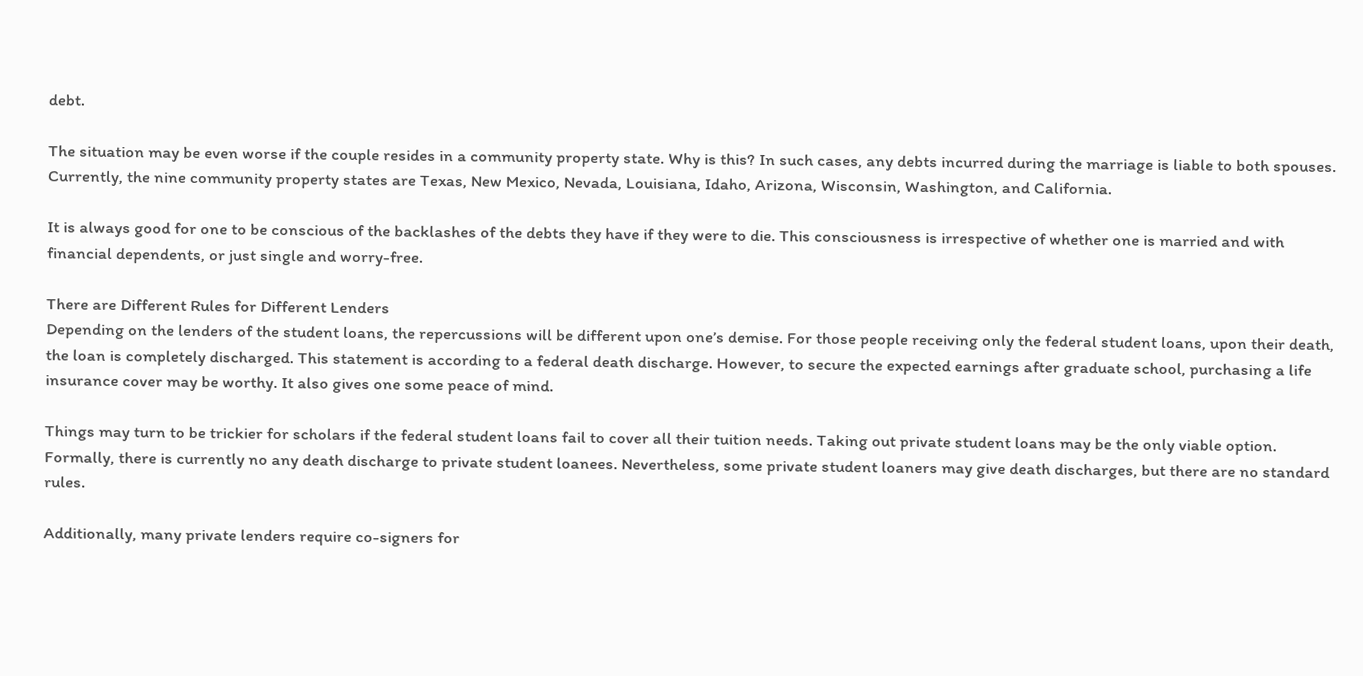debt.

The situation may be even worse if the couple resides in a community property state. Why is this? In such cases, any debts incurred during the marriage is liable to both spouses. Currently, the nine community property states are Texas, New Mexico, Nevada, Louisiana, Idaho, Arizona, Wisconsin, Washington, and California.

It is always good for one to be conscious of the backlashes of the debts they have if they were to die. This consciousness is irrespective of whether one is married and with financial dependents, or just single and worry-free.

There are Different Rules for Different Lenders
Depending on the lenders of the student loans, the repercussions will be different upon one’s demise. For those people receiving only the federal student loans, upon their death, the loan is completely discharged. This statement is according to a federal death discharge. However, to secure the expected earnings after graduate school, purchasing a life insurance cover may be worthy. It also gives one some peace of mind.

Things may turn to be trickier for scholars if the federal student loans fail to cover all their tuition needs. Taking out private student loans may be the only viable option.
Formally, there is currently no any death discharge to private student loanees. Nevertheless, some private student loaners may give death discharges, but there are no standard rules.

Additionally, many private lenders require co-signers for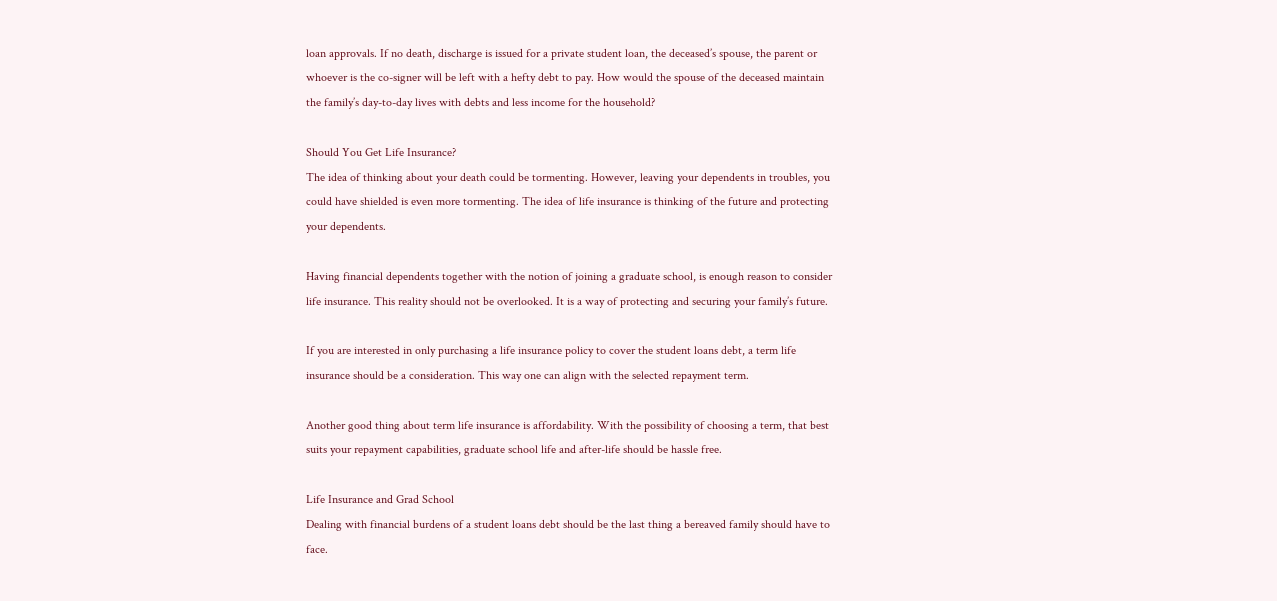loan approvals. If no death, discharge is issued for a private student loan, the deceased’s spouse, the parent or whoever is the co-signer will be left with a hefty debt to pay. How would the spouse of the deceased maintain the family’s day-to-day lives with debts and less income for the household?

Should You Get Life Insurance?
The idea of thinking about your death could be tormenting. However, leaving your dependents in troubles, you could have shielded is even more tormenting. The idea of life insurance is thinking of the future and protecting your dependents.

Having financial dependents together with the notion of joining a graduate school, is enough reason to consider life insurance. This reality should not be overlooked. It is a way of protecting and securing your family’s future.

If you are interested in only purchasing a life insurance policy to cover the student loans debt, a term life insurance should be a consideration. This way one can align with the selected repayment term.

Another good thing about term life insurance is affordability. With the possibility of choosing a term, that best suits your repayment capabilities, graduate school life and after-life should be hassle free.

Life Insurance and Grad School
Dealing with financial burdens of a student loans debt should be the last thing a bereaved family should have to face.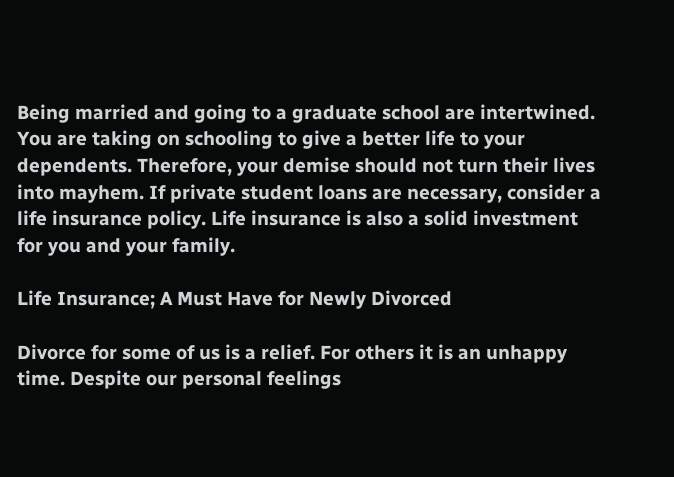Being married and going to a graduate school are intertwined. You are taking on schooling to give a better life to your dependents. Therefore, your demise should not turn their lives into mayhem. If private student loans are necessary, consider a life insurance policy. Life insurance is also a solid investment for you and your family.

Life Insurance; A Must Have for Newly Divorced

Divorce for some of us is a relief. For others it is an unhappy time. Despite our personal feelings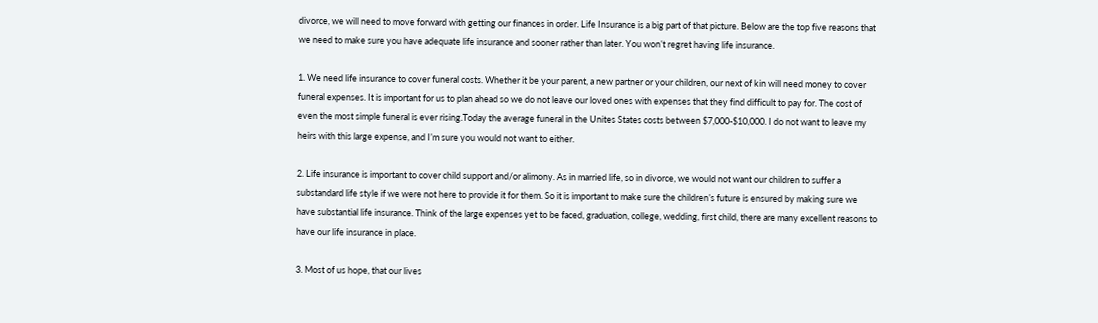divorce, we will need to move forward with getting our finances in order. Life Insurance is a big part of that picture. Below are the top five reasons that we need to make sure you have adequate life insurance and sooner rather than later. You won’t regret having life insurance.

1. We need life insurance to cover funeral costs. Whether it be your parent, a new partner or your children, our next of kin will need money to cover funeral expenses. It is important for us to plan ahead so we do not leave our loved ones with expenses that they find difficult to pay for. The cost of even the most simple funeral is ever rising.Today the average funeral in the Unites States costs between $7,000-$10,000. I do not want to leave my heirs with this large expense, and I’m sure you would not want to either.

2. Life insurance is important to cover child support and/or alimony. As in married life, so in divorce, we would not want our children to suffer a substandard life style if we were not here to provide it for them. So it is important to make sure the children’s future is ensured by making sure we have substantial life insurance. Think of the large expenses yet to be faced, graduation, college, wedding, first child, there are many excellent reasons to have our life insurance in place.

3. Most of us hope, that our lives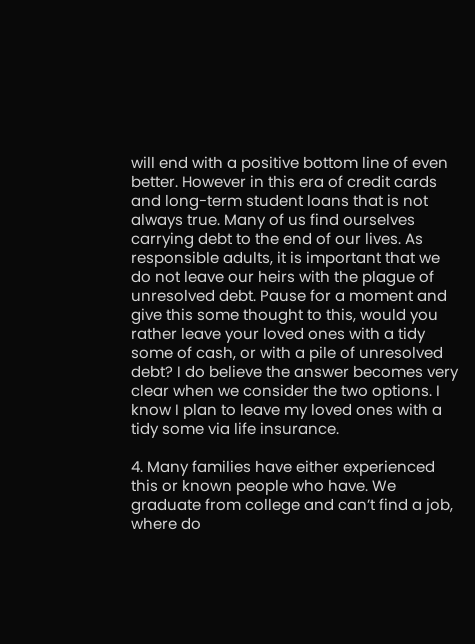will end with a positive bottom line of even better. However in this era of credit cards and long-term student loans that is not always true. Many of us find ourselves carrying debt to the end of our lives. As responsible adults, it is important that we do not leave our heirs with the plague of unresolved debt. Pause for a moment and give this some thought to this, would you rather leave your loved ones with a tidy some of cash, or with a pile of unresolved debt? I do believe the answer becomes very clear when we consider the two options. I know I plan to leave my loved ones with a tidy some via life insurance.

4. Many families have either experienced this or known people who have. We graduate from college and can’t find a job, where do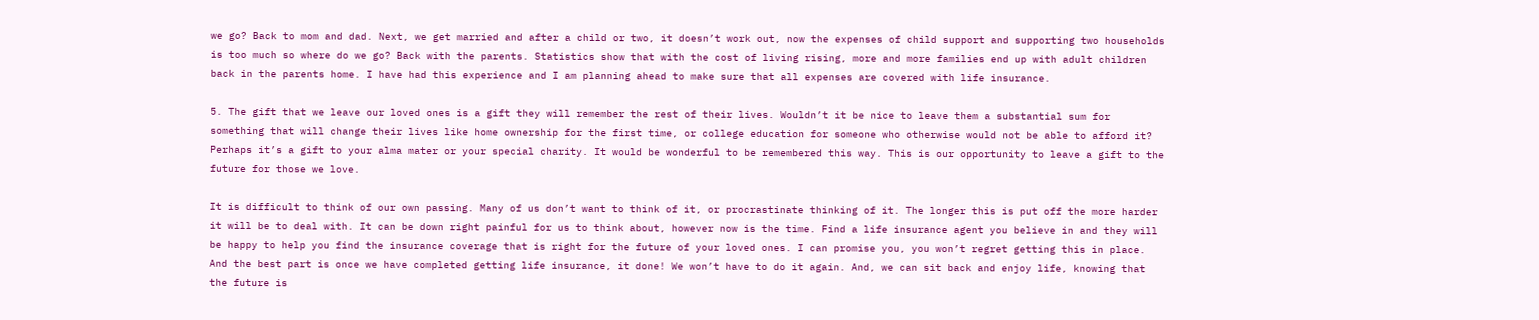we go? Back to mom and dad. Next, we get married and after a child or two, it doesn’t work out, now the expenses of child support and supporting two households is too much so where do we go? Back with the parents. Statistics show that with the cost of living rising, more and more families end up with adult children back in the parents home. I have had this experience and I am planning ahead to make sure that all expenses are covered with life insurance.

5. The gift that we leave our loved ones is a gift they will remember the rest of their lives. Wouldn’t it be nice to leave them a substantial sum for something that will change their lives like home ownership for the first time, or college education for someone who otherwise would not be able to afford it? Perhaps it’s a gift to your alma mater or your special charity. It would be wonderful to be remembered this way. This is our opportunity to leave a gift to the future for those we love.

It is difficult to think of our own passing. Many of us don’t want to think of it, or procrastinate thinking of it. The longer this is put off the more harder it will be to deal with. It can be down right painful for us to think about, however now is the time. Find a life insurance agent you believe in and they will be happy to help you find the insurance coverage that is right for the future of your loved ones. I can promise you, you won’t regret getting this in place. And the best part is once we have completed getting life insurance, it done! We won’t have to do it again. And, we can sit back and enjoy life, knowing that the future is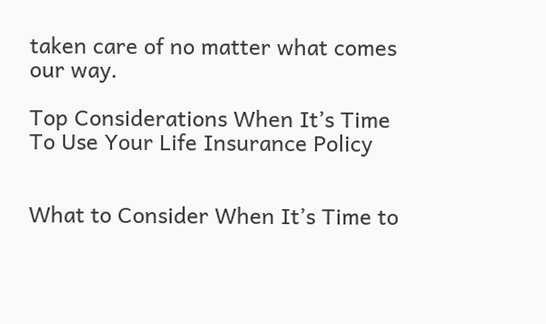taken care of no matter what comes our way.

Top Considerations When It’s Time To Use Your Life Insurance Policy


What to Consider When It’s Time to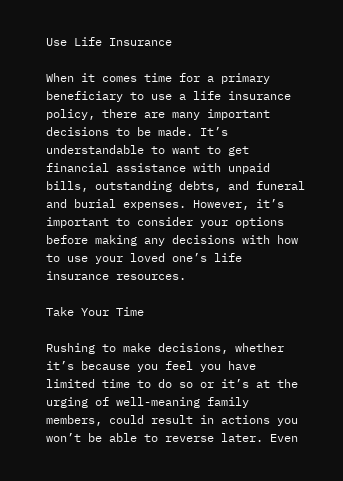Use Life Insurance

When it comes time for a primary beneficiary to use a life insurance policy, there are many important decisions to be made. It’s understandable to want to get financial assistance with unpaid bills, outstanding debts, and funeral and burial expenses. However, it’s important to consider your options before making any decisions with how to use your loved one’s life insurance resources.

Take Your Time

Rushing to make decisions, whether it’s because you feel you have limited time to do so or it’s at the urging of well-meaning family members, could result in actions you won’t be able to reverse later. Even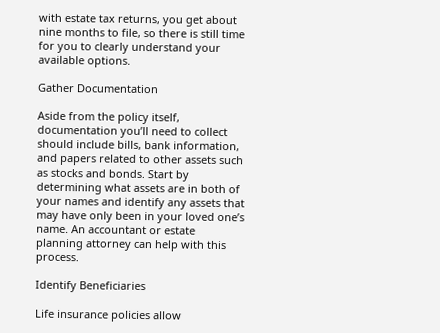with estate tax returns, you get about nine months to file, so there is still time for you to clearly understand your available options.

Gather Documentation

Aside from the policy itself, documentation you’ll need to collect should include bills, bank information, and papers related to other assets such as stocks and bonds. Start by determining what assets are in both of your names and identify any assets that may have only been in your loved one’s name. An accountant or estate planning attorney can help with this process.

Identify Beneficiaries

Life insurance policies allow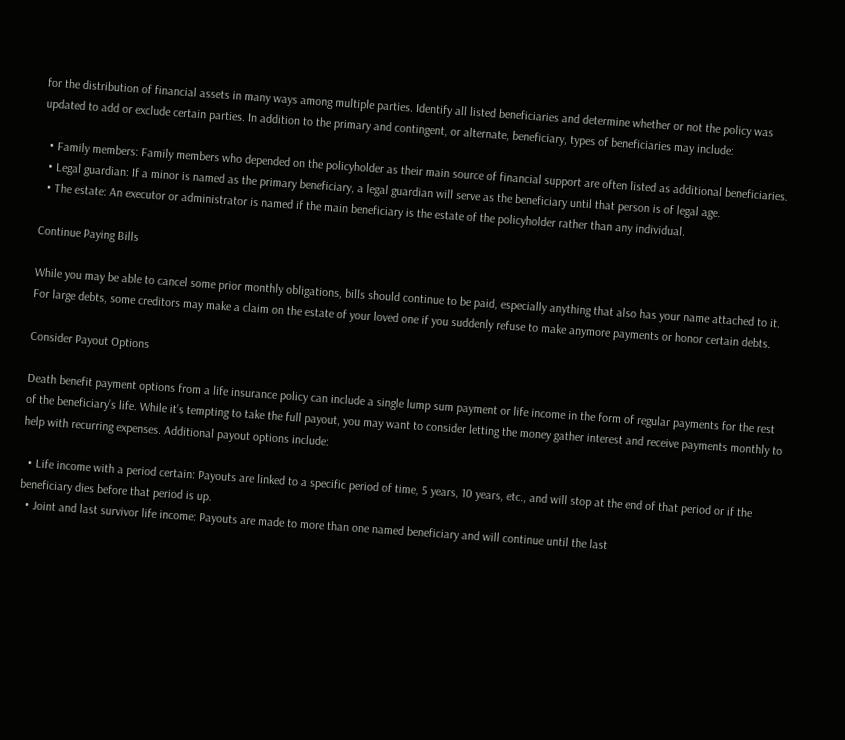for the distribution of financial assets in many ways among multiple parties. Identify all listed beneficiaries and determine whether or not the policy was updated to add or exclude certain parties. In addition to the primary and contingent, or alternate, beneficiary, types of beneficiaries may include:

  • Family members: Family members who depended on the policyholder as their main source of financial support are often listed as additional beneficiaries.
  • Legal guardian: If a minor is named as the primary beneficiary, a legal guardian will serve as the beneficiary until that person is of legal age.
  • The estate: An executor or administrator is named if the main beneficiary is the estate of the policyholder rather than any individual.

Continue Paying Bills

While you may be able to cancel some prior monthly obligations, bills should continue to be paid, especially anything that also has your name attached to it. For large debts, some creditors may make a claim on the estate of your loved one if you suddenly refuse to make anymore payments or honor certain debts.

Consider Payout Options

Death benefit payment options from a life insurance policy can include a single lump sum payment or life income in the form of regular payments for the rest of the beneficiary’s life. While it’s tempting to take the full payout, you may want to consider letting the money gather interest and receive payments monthly to help with recurring expenses. Additional payout options include:

  • Life income with a period certain: Payouts are linked to a specific period of time, 5 years, 10 years, etc., and will stop at the end of that period or if the beneficiary dies before that period is up.
  • Joint and last survivor life income: Payouts are made to more than one named beneficiary and will continue until the last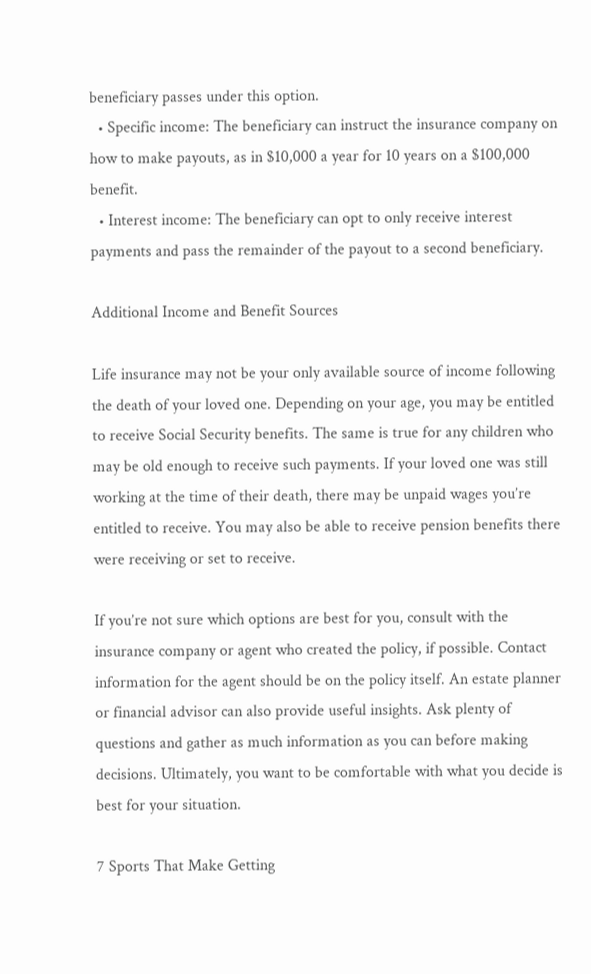beneficiary passes under this option.
  • Specific income: The beneficiary can instruct the insurance company on how to make payouts, as in $10,000 a year for 10 years on a $100,000 benefit.
  • Interest income: The beneficiary can opt to only receive interest payments and pass the remainder of the payout to a second beneficiary.

Additional Income and Benefit Sources

Life insurance may not be your only available source of income following the death of your loved one. Depending on your age, you may be entitled to receive Social Security benefits. The same is true for any children who may be old enough to receive such payments. If your loved one was still working at the time of their death, there may be unpaid wages you’re entitled to receive. You may also be able to receive pension benefits there were receiving or set to receive.

If you’re not sure which options are best for you, consult with the insurance company or agent who created the policy, if possible. Contact information for the agent should be on the policy itself. An estate planner or financial advisor can also provide useful insights. Ask plenty of questions and gather as much information as you can before making decisions. Ultimately, you want to be comfortable with what you decide is best for your situation.

7 Sports That Make Getting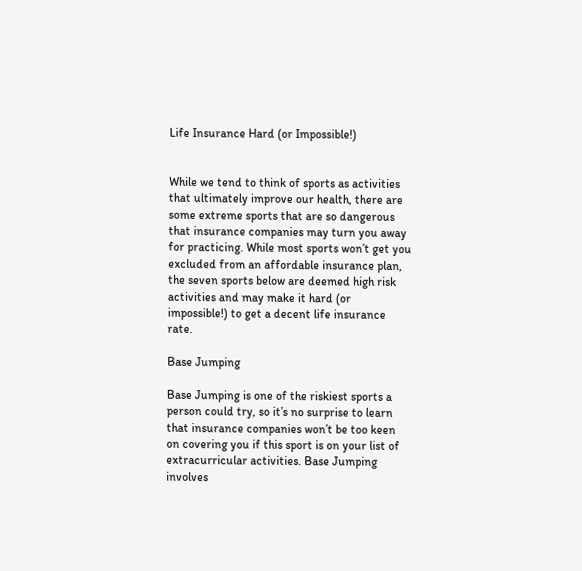Life Insurance Hard (or Impossible!)


While we tend to think of sports as activities that ultimately improve our health, there are some extreme sports that are so dangerous that insurance companies may turn you away for practicing. While most sports won’t get you excluded from an affordable insurance plan, the seven sports below are deemed high risk activities and may make it hard (or impossible!) to get a decent life insurance rate.

Base Jumping

Base Jumping is one of the riskiest sports a person could try, so it’s no surprise to learn that insurance companies won’t be too keen on covering you if this sport is on your list of extracurricular activities. Base Jumping involves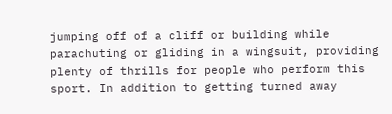jumping off of a cliff or building while parachuting or gliding in a wingsuit, providing plenty of thrills for people who perform this sport. In addition to getting turned away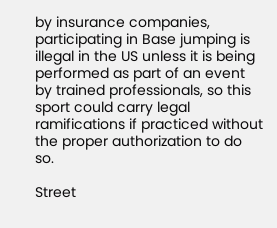by insurance companies, participating in Base jumping is illegal in the US unless it is being performed as part of an event by trained professionals, so this sport could carry legal ramifications if practiced without the proper authorization to do so.

Street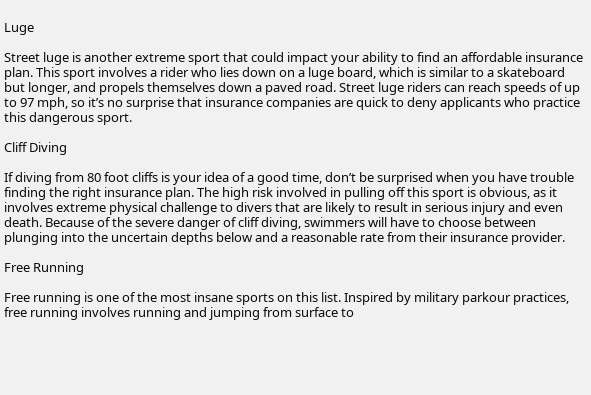Luge

Street luge is another extreme sport that could impact your ability to find an affordable insurance plan. This sport involves a rider who lies down on a luge board, which is similar to a skateboard but longer, and propels themselves down a paved road. Street luge riders can reach speeds of up to 97 mph, so it’s no surprise that insurance companies are quick to deny applicants who practice this dangerous sport.

Cliff Diving

If diving from 80 foot cliffs is your idea of a good time, don’t be surprised when you have trouble finding the right insurance plan. The high risk involved in pulling off this sport is obvious, as it involves extreme physical challenge to divers that are likely to result in serious injury and even death. Because of the severe danger of cliff diving, swimmers will have to choose between plunging into the uncertain depths below and a reasonable rate from their insurance provider.

Free Running

Free running is one of the most insane sports on this list. Inspired by military parkour practices, free running involves running and jumping from surface to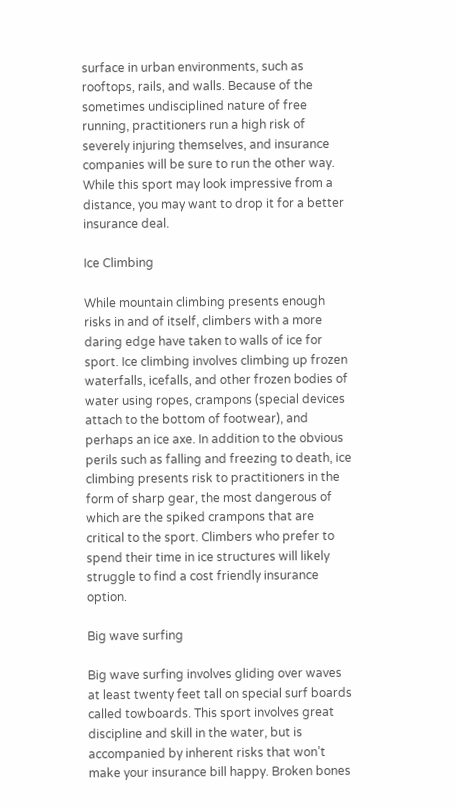surface in urban environments, such as rooftops, rails, and walls. Because of the sometimes undisciplined nature of free running, practitioners run a high risk of severely injuring themselves, and insurance companies will be sure to run the other way. While this sport may look impressive from a distance, you may want to drop it for a better insurance deal.

Ice Climbing

While mountain climbing presents enough risks in and of itself, climbers with a more daring edge have taken to walls of ice for sport. Ice climbing involves climbing up frozen waterfalls, icefalls, and other frozen bodies of water using ropes, crampons (special devices attach to the bottom of footwear), and perhaps an ice axe. In addition to the obvious perils such as falling and freezing to death, ice climbing presents risk to practitioners in the form of sharp gear, the most dangerous of which are the spiked crampons that are critical to the sport. Climbers who prefer to spend their time in ice structures will likely struggle to find a cost friendly insurance option.

Big wave surfing

Big wave surfing involves gliding over waves at least twenty feet tall on special surf boards called towboards. This sport involves great discipline and skill in the water, but is accompanied by inherent risks that won’t make your insurance bill happy. Broken bones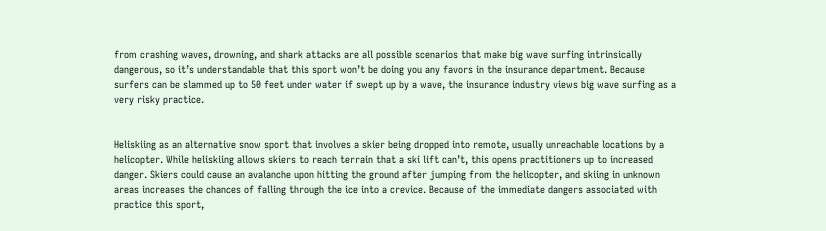from crashing waves, drowning, and shark attacks are all possible scenarios that make big wave surfing intrinsically dangerous, so it’s understandable that this sport won’t be doing you any favors in the insurance department. Because surfers can be slammed up to 50 feet under water if swept up by a wave, the insurance industry views big wave surfing as a very risky practice.


Heliskiing as an alternative snow sport that involves a skier being dropped into remote, usually unreachable locations by a helicopter. While heliskiing allows skiers to reach terrain that a ski lift can’t, this opens practitioners up to increased danger. Skiers could cause an avalanche upon hitting the ground after jumping from the helicopter, and skiing in unknown areas increases the chances of falling through the ice into a crevice. Because of the immediate dangers associated with practice this sport,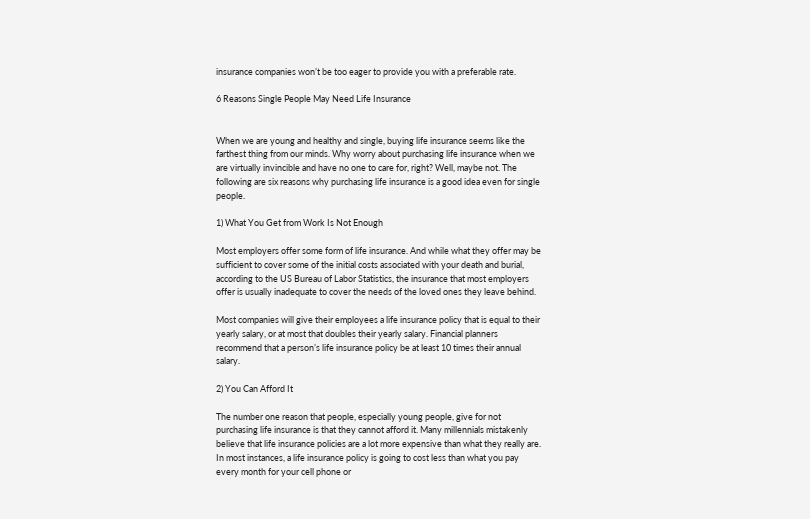insurance companies won’t be too eager to provide you with a preferable rate.

6 Reasons Single People May Need Life Insurance


When we are young and healthy and single, buying life insurance seems like the farthest thing from our minds. Why worry about purchasing life insurance when we are virtually invincible and have no one to care for, right? Well, maybe not. The following are six reasons why purchasing life insurance is a good idea even for single people.

1) What You Get from Work Is Not Enough

Most employers offer some form of life insurance. And while what they offer may be sufficient to cover some of the initial costs associated with your death and burial, according to the US Bureau of Labor Statistics, the insurance that most employers offer is usually inadequate to cover the needs of the loved ones they leave behind.

Most companies will give their employees a life insurance policy that is equal to their yearly salary, or at most that doubles their yearly salary. Financial planners recommend that a person’s life insurance policy be at least 10 times their annual salary.

2) You Can Afford It

The number one reason that people, especially young people, give for not purchasing life insurance is that they cannot afford it. Many millennials mistakenly believe that life insurance policies are a lot more expensive than what they really are. In most instances, a life insurance policy is going to cost less than what you pay every month for your cell phone or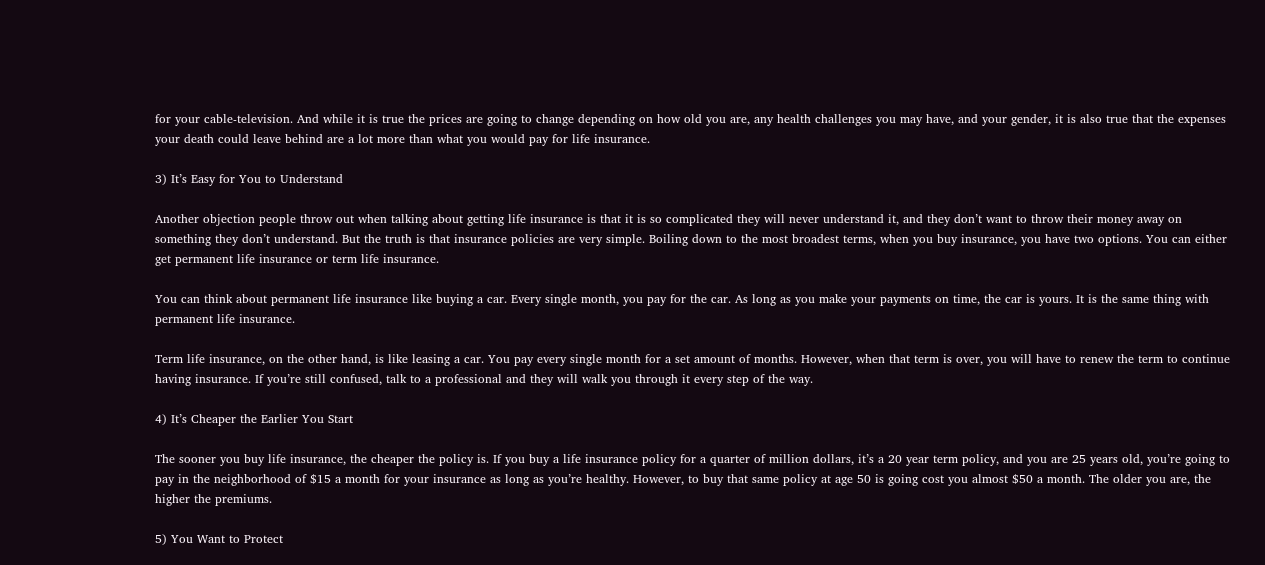for your cable-television. And while it is true the prices are going to change depending on how old you are, any health challenges you may have, and your gender, it is also true that the expenses your death could leave behind are a lot more than what you would pay for life insurance.

3) It’s Easy for You to Understand

Another objection people throw out when talking about getting life insurance is that it is so complicated they will never understand it, and they don’t want to throw their money away on something they don’t understand. But the truth is that insurance policies are very simple. Boiling down to the most broadest terms, when you buy insurance, you have two options. You can either get permanent life insurance or term life insurance.

You can think about permanent life insurance like buying a car. Every single month, you pay for the car. As long as you make your payments on time, the car is yours. It is the same thing with permanent life insurance.

Term life insurance, on the other hand, is like leasing a car. You pay every single month for a set amount of months. However, when that term is over, you will have to renew the term to continue having insurance. If you’re still confused, talk to a professional and they will walk you through it every step of the way.

4) It’s Cheaper the Earlier You Start

The sooner you buy life insurance, the cheaper the policy is. If you buy a life insurance policy for a quarter of million dollars, it’s a 20 year term policy, and you are 25 years old, you’re going to pay in the neighborhood of $15 a month for your insurance as long as you’re healthy. However, to buy that same policy at age 50 is going cost you almost $50 a month. The older you are, the higher the premiums.

5) You Want to Protect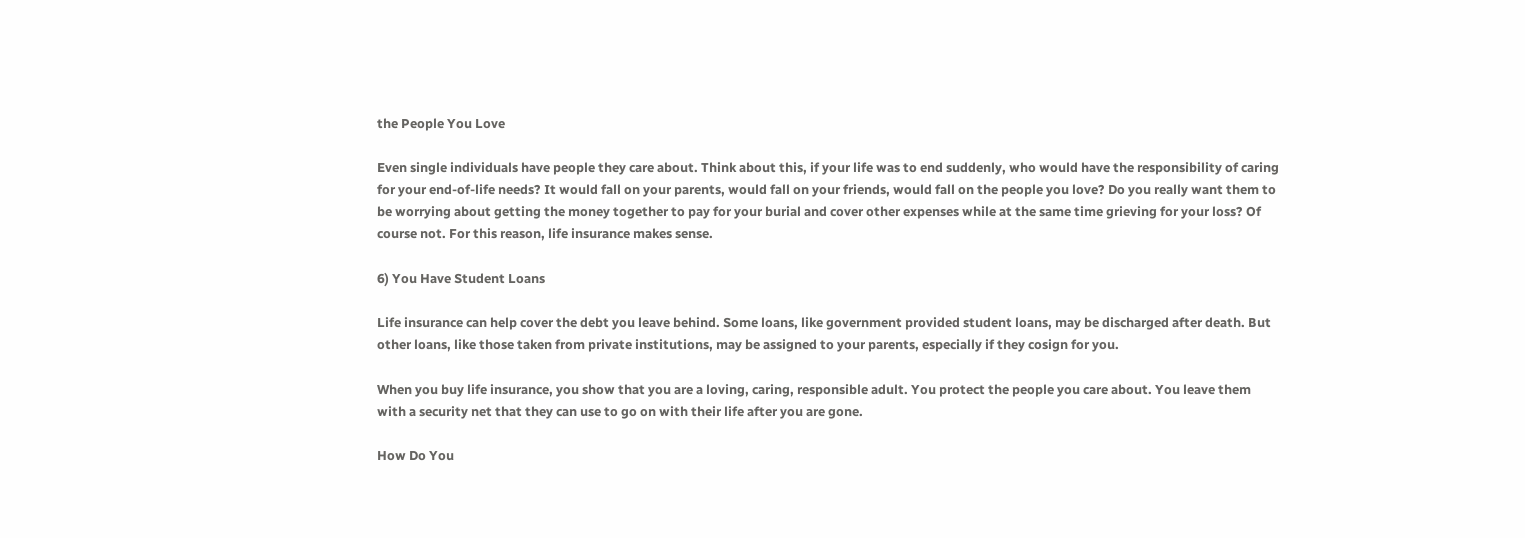the People You Love

Even single individuals have people they care about. Think about this, if your life was to end suddenly, who would have the responsibility of caring for your end-of-life needs? It would fall on your parents, would fall on your friends, would fall on the people you love? Do you really want them to be worrying about getting the money together to pay for your burial and cover other expenses while at the same time grieving for your loss? Of course not. For this reason, life insurance makes sense.

6) You Have Student Loans

Life insurance can help cover the debt you leave behind. Some loans, like government provided student loans, may be discharged after death. But other loans, like those taken from private institutions, may be assigned to your parents, especially if they cosign for you.

When you buy life insurance, you show that you are a loving, caring, responsible adult. You protect the people you care about. You leave them with a security net that they can use to go on with their life after you are gone.

How Do You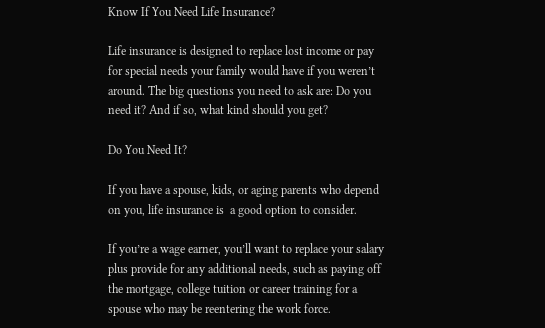Know If You Need Life Insurance?

Life insurance is designed to replace lost income or pay for special needs your family would have if you weren’t around. The big questions you need to ask are: Do you need it? And if so, what kind should you get?

Do You Need It?

If you have a spouse, kids, or aging parents who depend on you, life insurance is  a good option to consider.

If you’re a wage earner, you’ll want to replace your salary plus provide for any additional needs, such as paying off the mortgage, college tuition or career training for a spouse who may be reentering the work force.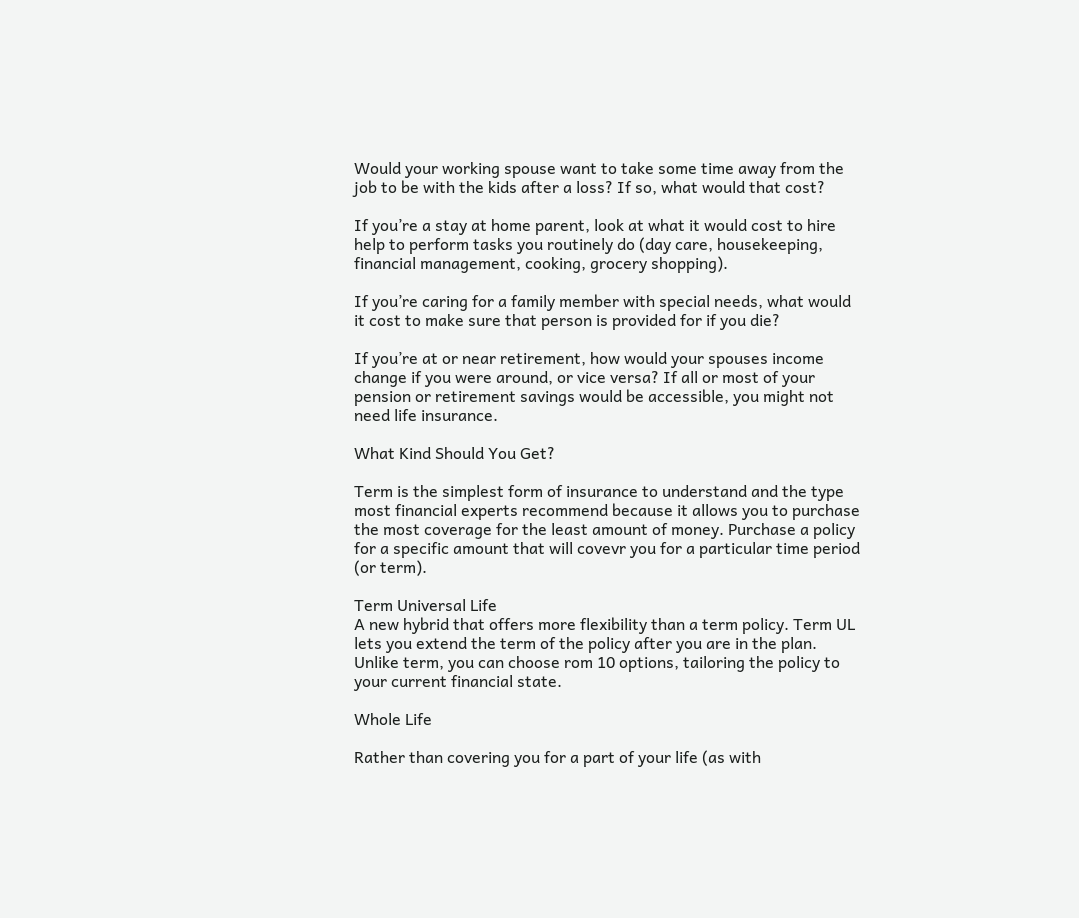Would your working spouse want to take some time away from the job to be with the kids after a loss? If so, what would that cost?

If you’re a stay at home parent, look at what it would cost to hire help to perform tasks you routinely do (day care, housekeeping, financial management, cooking, grocery shopping).

If you’re caring for a family member with special needs, what would it cost to make sure that person is provided for if you die?

If you’re at or near retirement, how would your spouses income change if you were around, or vice versa? If all or most of your pension or retirement savings would be accessible, you might not need life insurance.

What Kind Should You Get?

Term is the simplest form of insurance to understand and the type most financial experts recommend because it allows you to purchase the most coverage for the least amount of money. Purchase a policy for a specific amount that will covevr you for a particular time period (or term).

Term Universal Life
A new hybrid that offers more flexibility than a term policy. Term UL lets you extend the term of the policy after you are in the plan. Unlike term, you can choose rom 10 options, tailoring the policy to your current financial state.

Whole Life

Rather than covering you for a part of your life (as with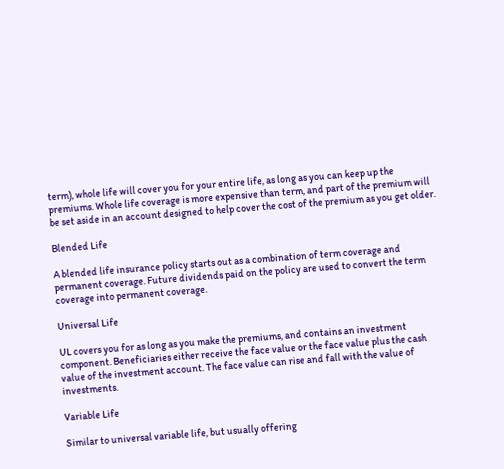term), whole life will cover you for your entire life, as long as you can keep up the premiums. Whole life coverage is more expensive than term, and part of the premium will be set aside in an account designed to help cover the cost of the premium as you get older.

Blended Life

A blended life insurance policy starts out as a combination of term coverage and permanent coverage. Future dividends paid on the policy are used to convert the term coverage into permanent coverage.

Universal Life

UL covers you for as long as you make the premiums, and contains an investment component. Beneficiaries either receive the face value or the face value plus the cash value of the investment account. The face value can rise and fall with the value of investments.

Variable Life

Similar to universal variable life, but usually offering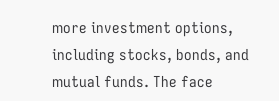more investment options, including stocks, bonds, and mutual funds. The face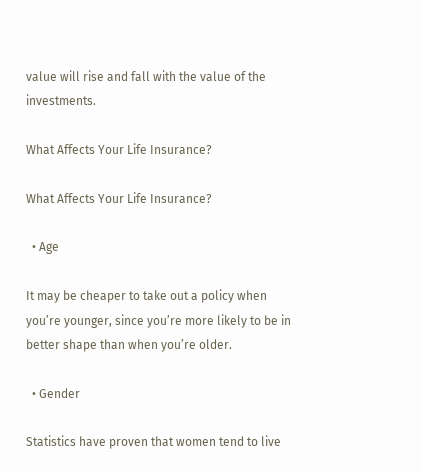value will rise and fall with the value of the investments.

What Affects Your Life Insurance?

What Affects Your Life Insurance?

  • Age

It may be cheaper to take out a policy when you’re younger, since you’re more likely to be in better shape than when you’re older.

  • Gender

Statistics have proven that women tend to live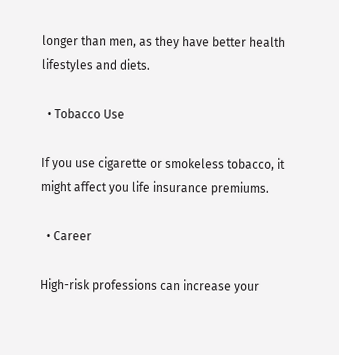longer than men, as they have better health lifestyles and diets.

  • Tobacco Use

If you use cigarette or smokeless tobacco, it might affect you life insurance premiums.

  • Career

High-risk professions can increase your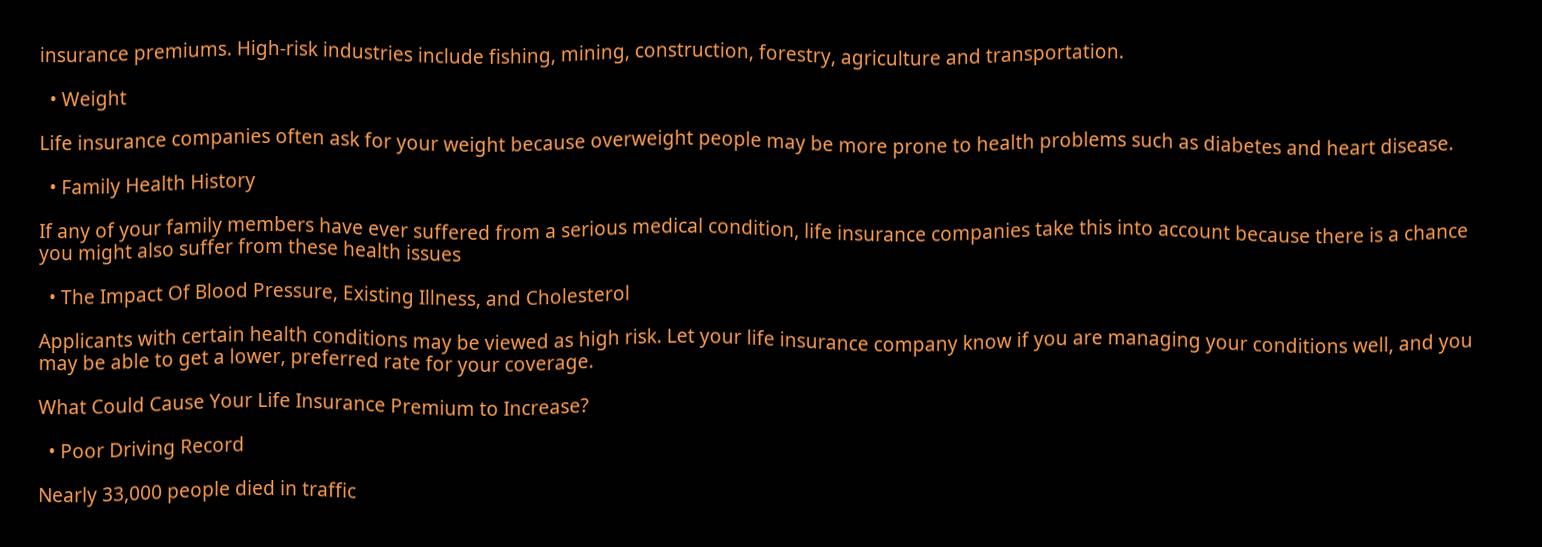insurance premiums. High-risk industries include fishing, mining, construction, forestry, agriculture and transportation.

  • Weight

Life insurance companies often ask for your weight because overweight people may be more prone to health problems such as diabetes and heart disease.

  • Family Health History

If any of your family members have ever suffered from a serious medical condition, life insurance companies take this into account because there is a chance you might also suffer from these health issues

  • The Impact Of Blood Pressure, Existing Illness, and Cholesterol

Applicants with certain health conditions may be viewed as high risk. Let your life insurance company know if you are managing your conditions well, and you may be able to get a lower, preferred rate for your coverage.

What Could Cause Your Life Insurance Premium to Increase?

  • Poor Driving Record

Nearly 33,000 people died in traffic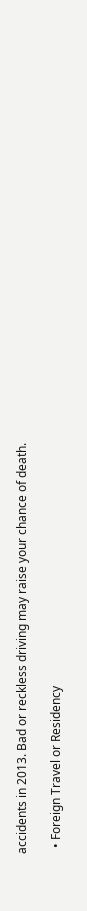accidents in 2013. Bad or reckless driving may raise your chance of death.

  • Foreign Travel or Residency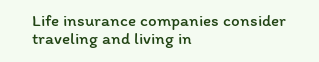Life insurance companies consider traveling and living in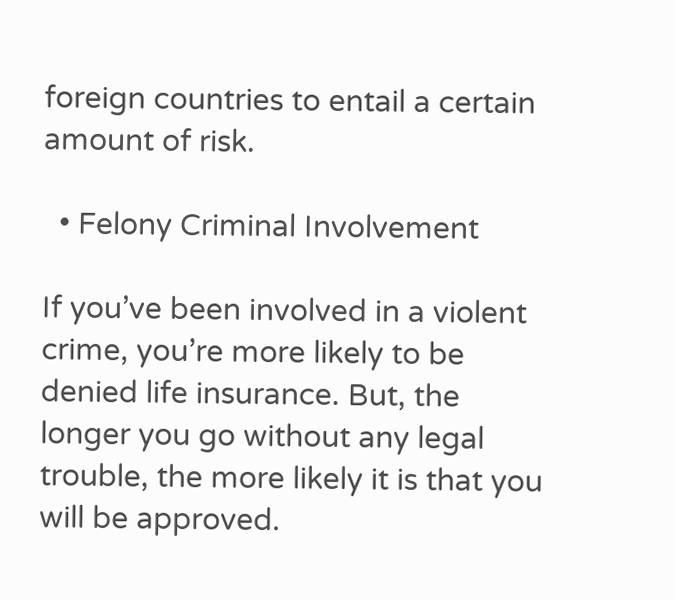foreign countries to entail a certain amount of risk.

  • Felony Criminal Involvement

If you’ve been involved in a violent crime, you’re more likely to be denied life insurance. But, the longer you go without any legal trouble, the more likely it is that you will be approved.